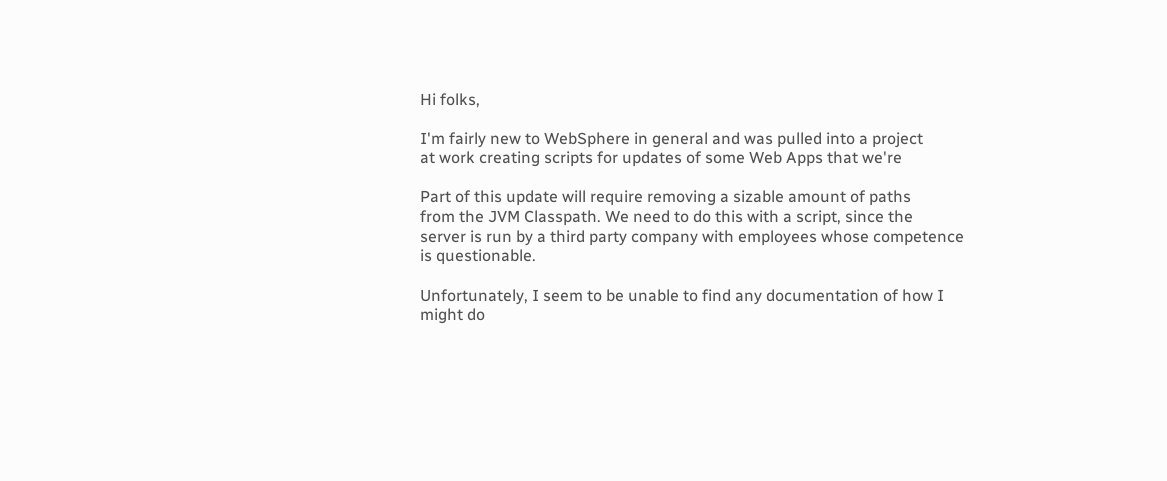Hi folks,

I'm fairly new to WebSphere in general and was pulled into a project
at work creating scripts for updates of some Web Apps that we're

Part of this update will require removing a sizable amount of paths
from the JVM Classpath. We need to do this with a script, since the
server is run by a third party company with employees whose competence
is questionable.

Unfortunately, I seem to be unable to find any documentation of how I
might do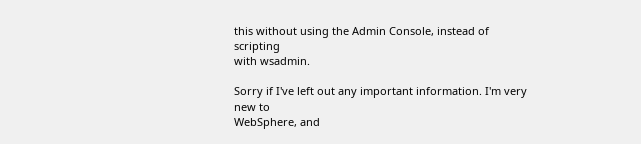this without using the Admin Console, instead of scripting
with wsadmin.

Sorry if I've left out any important information. I'm very new to
WebSphere, and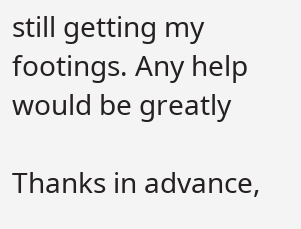still getting my footings. Any help would be greatly

Thanks in advance,